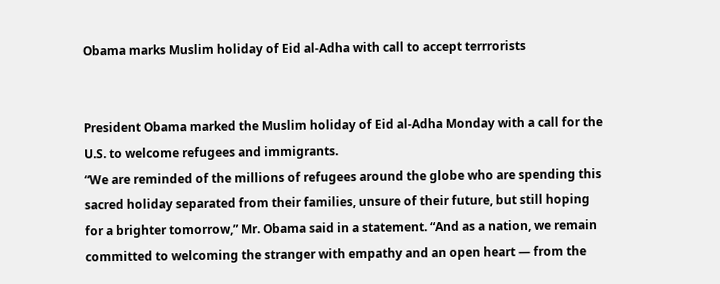Obama marks Muslim holiday of Eid al-Adha with call to accept terrrorists


President Obama marked the Muslim holiday of Eid al-Adha Monday with a call for the U.S. to welcome refugees and immigrants.
“We are reminded of the millions of refugees around the globe who are spending this sacred holiday separated from their families, unsure of their future, but still hoping for a brighter tomorrow,” Mr. Obama said in a statement. “And as a nation, we remain committed to welcoming the stranger with empathy and an open heart — from the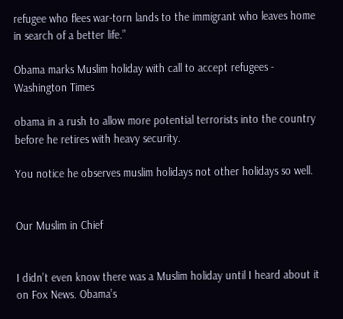refugee who flees war-torn lands to the immigrant who leaves home in search of a better life.”

Obama marks Muslim holiday with call to accept refugees - Washington Times

obama in a rush to allow more potential terrorists into the country before he retires with heavy security.

You notice he observes muslim holidays not other holidays so well.


Our Muslim in Chief


I didn’t even know there was a Muslim holiday until I heard about it on Fox News. Obama’s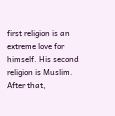first religion is an extreme love for himself. His second religion is Muslim. After that,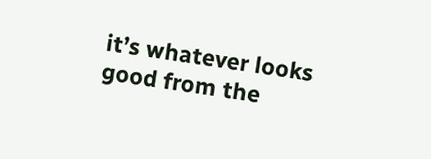it’s whatever looks good from the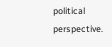political perspective.